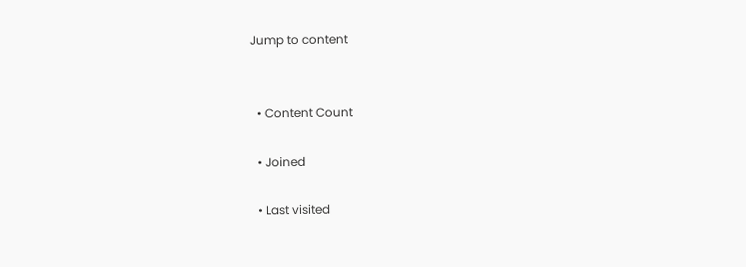Jump to content


  • Content Count

  • Joined

  • Last visited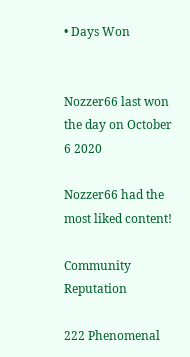• Days Won


Nozzer66 last won the day on October 6 2020

Nozzer66 had the most liked content!

Community Reputation

222 Phenomenal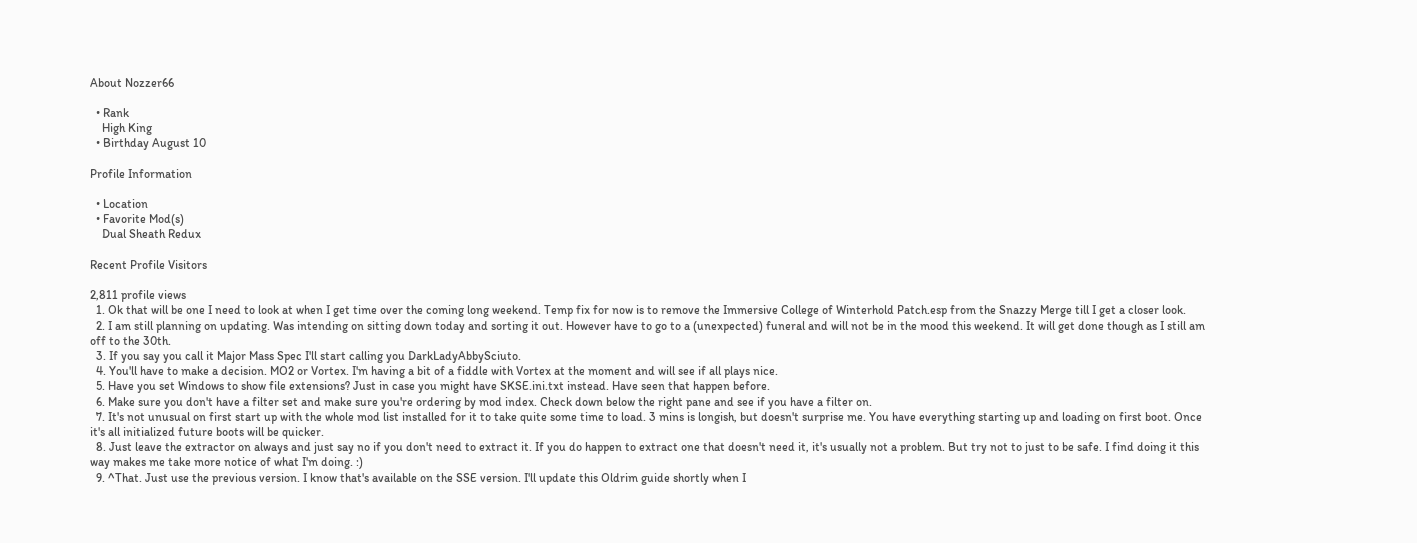About Nozzer66

  • Rank
    High King
  • Birthday August 10

Profile Information

  • Location
  • Favorite Mod(s)
    Dual Sheath Redux

Recent Profile Visitors

2,811 profile views
  1. Ok that will be one I need to look at when I get time over the coming long weekend. Temp fix for now is to remove the Immersive College of Winterhold Patch.esp from the Snazzy Merge till I get a closer look.
  2. I am still planning on updating. Was intending on sitting down today and sorting it out. However have to go to a (unexpected) funeral and will not be in the mood this weekend. It will get done though as I still am off to the 30th.
  3. If you say you call it Major Mass Spec I'll start calling you DarkLadyAbbySciuto.
  4. You'll have to make a decision. MO2 or Vortex. I'm having a bit of a fiddle with Vortex at the moment and will see if all plays nice.
  5. Have you set Windows to show file extensions? Just in case you might have SKSE.ini.txt instead. Have seen that happen before.
  6. Make sure you don't have a filter set and make sure you're ordering by mod index. Check down below the right pane and see if you have a filter on.
  7. It's not unusual on first start up with the whole mod list installed for it to take quite some time to load. 3 mins is longish, but doesn't surprise me. You have everything starting up and loading on first boot. Once it's all initialized future boots will be quicker.
  8. Just leave the extractor on always and just say no if you don't need to extract it. If you do happen to extract one that doesn't need it, it's usually not a problem. But try not to just to be safe. I find doing it this way makes me take more notice of what I'm doing. :)
  9. ^That. Just use the previous version. I know that's available on the SSE version. I'll update this Oldrim guide shortly when I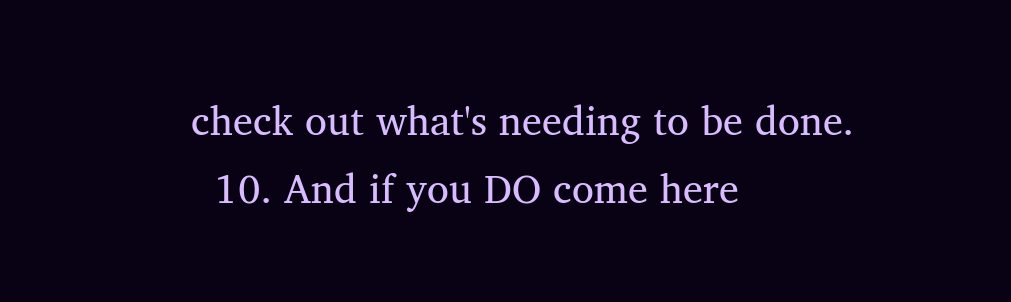check out what's needing to be done.
  10. And if you DO come here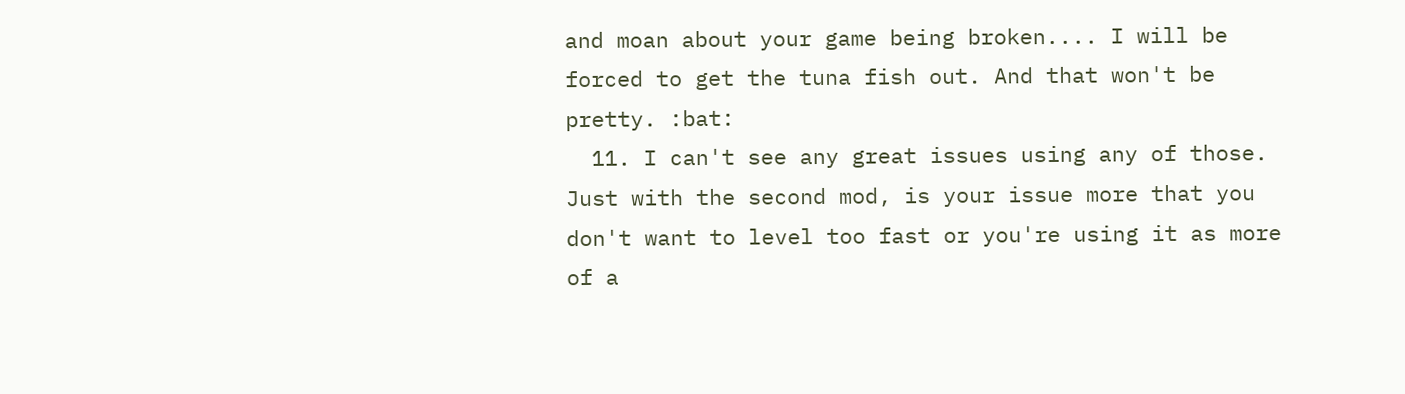and moan about your game being broken.... I will be forced to get the tuna fish out. And that won't be pretty. :bat:
  11. I can't see any great issues using any of those. Just with the second mod, is your issue more that you don't want to level too fast or you're using it as more of a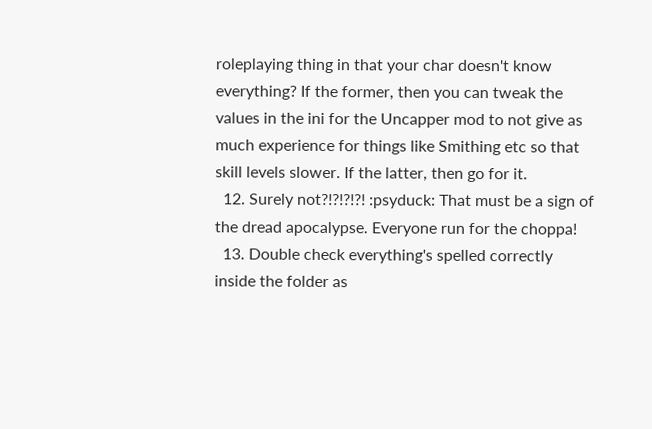roleplaying thing in that your char doesn't know everything? If the former, then you can tweak the values in the ini for the Uncapper mod to not give as much experience for things like Smithing etc so that skill levels slower. If the latter, then go for it.
  12. Surely not?!?!?!?! :psyduck: That must be a sign of the dread apocalypse. Everyone run for the choppa!
  13. Double check everything's spelled correctly inside the folder as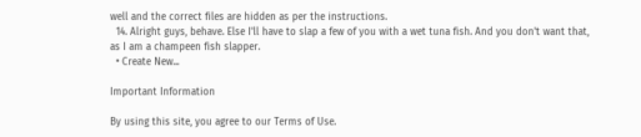well and the correct files are hidden as per the instructions.
  14. Alright guys, behave. Else I'll have to slap a few of you with a wet tuna fish. And you don't want that, as I am a champeen fish slapper.
  • Create New...

Important Information

By using this site, you agree to our Terms of Use.